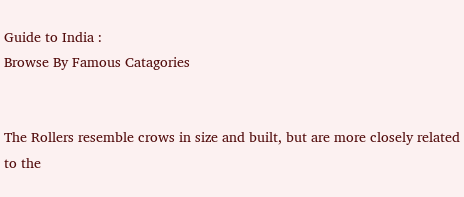Guide to India :
Browse By Famous Catagories


The Rollers resemble crows in size and built, but are more closely related to the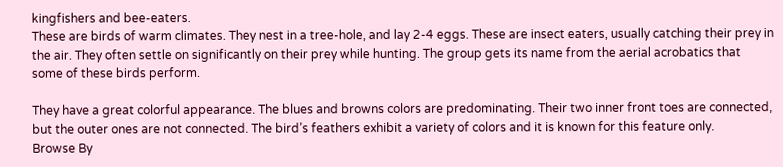kingfishers and bee-eaters.
These are birds of warm climates. They nest in a tree-hole, and lay 2-4 eggs. These are insect eaters, usually catching their prey in the air. They often settle on significantly on their prey while hunting. The group gets its name from the aerial acrobatics that some of these birds perform.

They have a great colorful appearance. The blues and browns colors are predominating. Their two inner front toes are connected, but the outer ones are not connected. The bird’s feathers exhibit a variety of colors and it is known for this feature only.
Browse By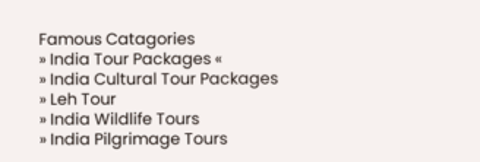Famous Catagories
» India Tour Packages «
» India Cultural Tour Packages
» Leh Tour
» India Wildlife Tours
» India Pilgrimage Tours